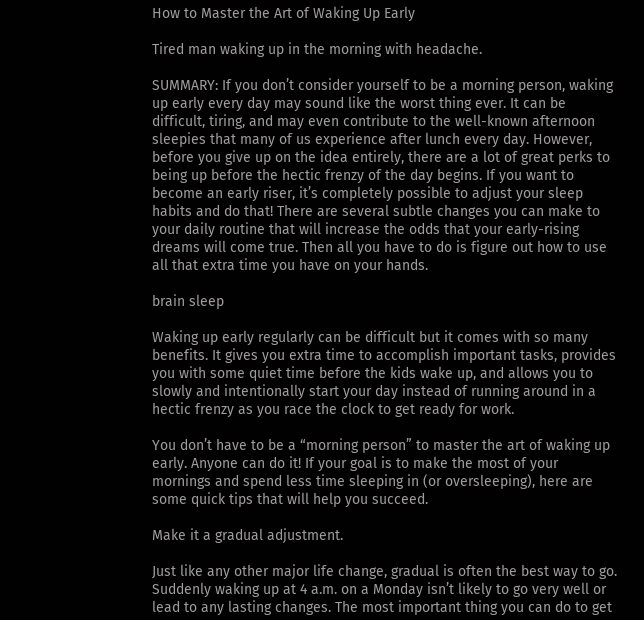How to Master the Art of Waking Up Early

Tired man waking up in the morning with headache.

SUMMARY: If you don’t consider yourself to be a morning person, waking up early every day may sound like the worst thing ever. It can be difficult, tiring, and may even contribute to the well-known afternoon sleepies that many of us experience after lunch every day. However, before you give up on the idea entirely, there are a lot of great perks to being up before the hectic frenzy of the day begins. If you want to become an early riser, it’s completely possible to adjust your sleep habits and do that! There are several subtle changes you can make to your daily routine that will increase the odds that your early-rising dreams will come true. Then all you have to do is figure out how to use all that extra time you have on your hands.

brain sleep

Waking up early regularly can be difficult but it comes with so many benefits. It gives you extra time to accomplish important tasks, provides you with some quiet time before the kids wake up, and allows you to slowly and intentionally start your day instead of running around in a hectic frenzy as you race the clock to get ready for work.

You don’t have to be a “morning person” to master the art of waking up early. Anyone can do it! If your goal is to make the most of your mornings and spend less time sleeping in (or oversleeping), here are some quick tips that will help you succeed.

Make it a gradual adjustment.

Just like any other major life change, gradual is often the best way to go. Suddenly waking up at 4 a.m. on a Monday isn’t likely to go very well or lead to any lasting changes. The most important thing you can do to get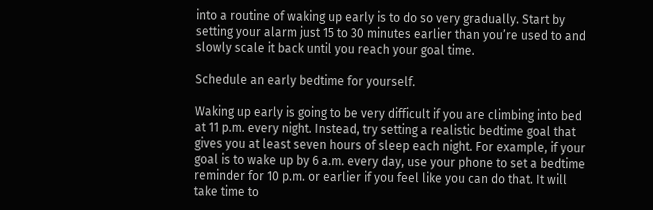into a routine of waking up early is to do so very gradually. Start by setting your alarm just 15 to 30 minutes earlier than you’re used to and slowly scale it back until you reach your goal time.

Schedule an early bedtime for yourself.

Waking up early is going to be very difficult if you are climbing into bed at 11 p.m. every night. Instead, try setting a realistic bedtime goal that gives you at least seven hours of sleep each night. For example, if your goal is to wake up by 6 a.m. every day, use your phone to set a bedtime reminder for 10 p.m. or earlier if you feel like you can do that. It will take time to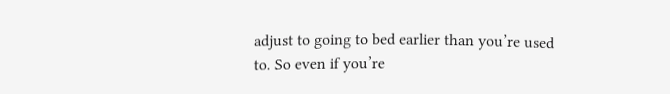adjust to going to bed earlier than you’re used to. So even if you’re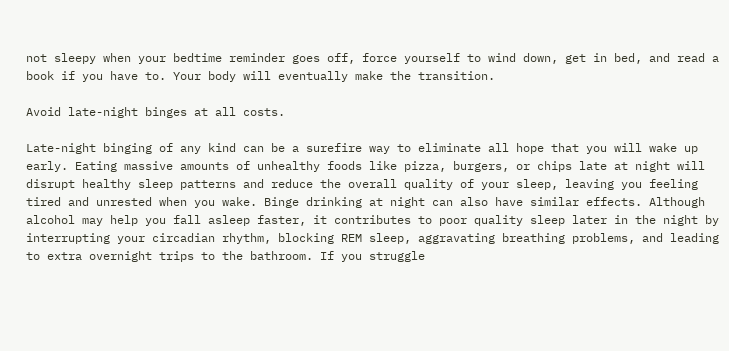not sleepy when your bedtime reminder goes off, force yourself to wind down, get in bed, and read a book if you have to. Your body will eventually make the transition.

Avoid late-night binges at all costs.

Late-night binging of any kind can be a surefire way to eliminate all hope that you will wake up early. Eating massive amounts of unhealthy foods like pizza, burgers, or chips late at night will disrupt healthy sleep patterns and reduce the overall quality of your sleep, leaving you feeling tired and unrested when you wake. Binge drinking at night can also have similar effects. Although alcohol may help you fall asleep faster, it contributes to poor quality sleep later in the night by interrupting your circadian rhythm, blocking REM sleep, aggravating breathing problems, and leading to extra overnight trips to the bathroom. If you struggle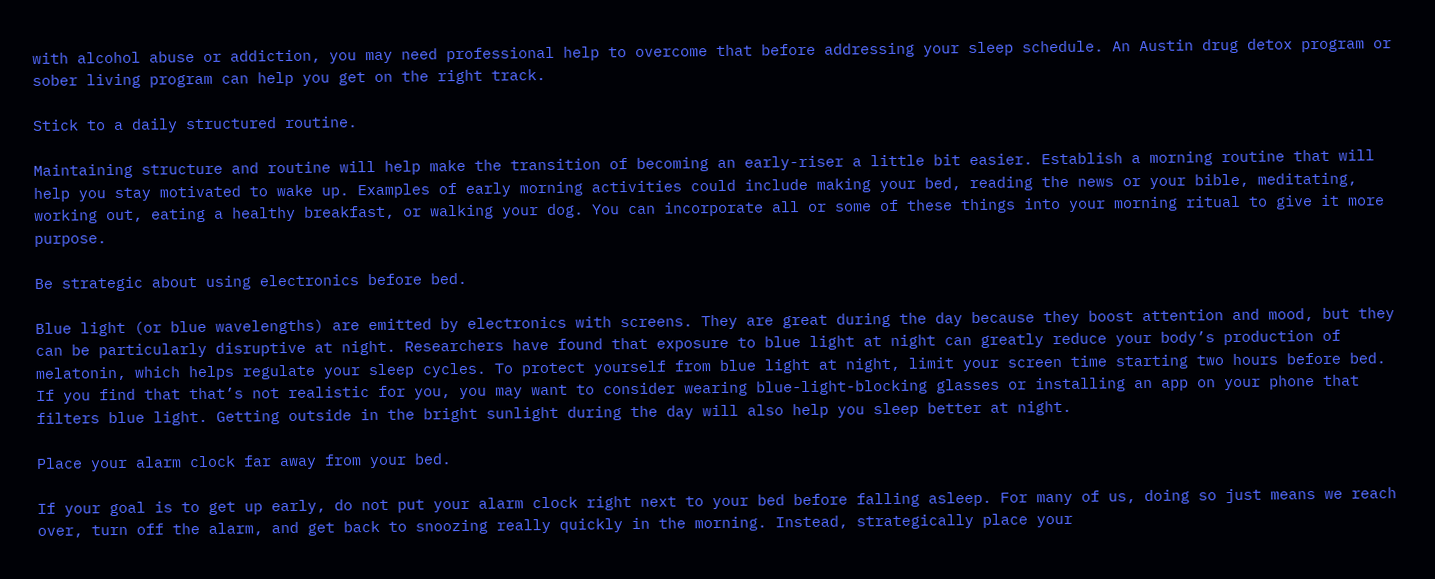with alcohol abuse or addiction, you may need professional help to overcome that before addressing your sleep schedule. An Austin drug detox program or sober living program can help you get on the right track.

Stick to a daily structured routine.

Maintaining structure and routine will help make the transition of becoming an early-riser a little bit easier. Establish a morning routine that will help you stay motivated to wake up. Examples of early morning activities could include making your bed, reading the news or your bible, meditating, working out, eating a healthy breakfast, or walking your dog. You can incorporate all or some of these things into your morning ritual to give it more purpose.

Be strategic about using electronics before bed.

Blue light (or blue wavelengths) are emitted by electronics with screens. They are great during the day because they boost attention and mood, but they can be particularly disruptive at night. Researchers have found that exposure to blue light at night can greatly reduce your body’s production of melatonin, which helps regulate your sleep cycles. To protect yourself from blue light at night, limit your screen time starting two hours before bed. If you find that that’s not realistic for you, you may want to consider wearing blue-light-blocking glasses or installing an app on your phone that filters blue light. Getting outside in the bright sunlight during the day will also help you sleep better at night.

Place your alarm clock far away from your bed.

If your goal is to get up early, do not put your alarm clock right next to your bed before falling asleep. For many of us, doing so just means we reach over, turn off the alarm, and get back to snoozing really quickly in the morning. Instead, strategically place your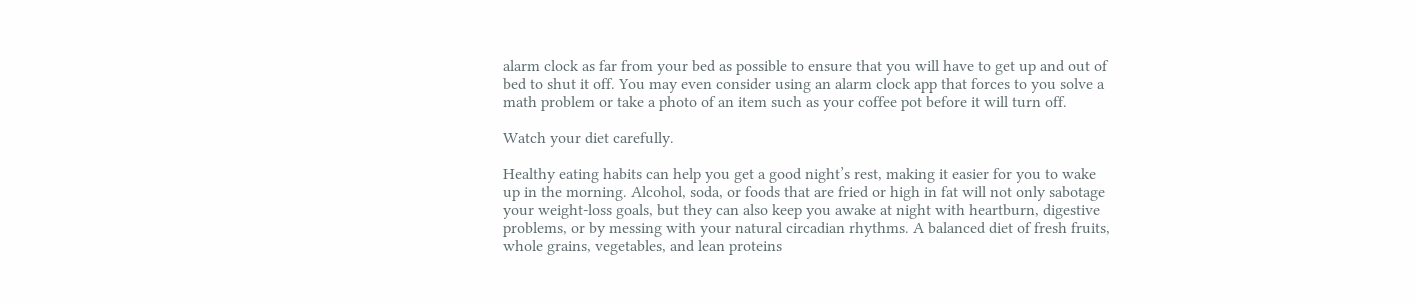alarm clock as far from your bed as possible to ensure that you will have to get up and out of bed to shut it off. You may even consider using an alarm clock app that forces to you solve a math problem or take a photo of an item such as your coffee pot before it will turn off.

Watch your diet carefully.

Healthy eating habits can help you get a good night’s rest, making it easier for you to wake up in the morning. Alcohol, soda, or foods that are fried or high in fat will not only sabotage your weight-loss goals, but they can also keep you awake at night with heartburn, digestive problems, or by messing with your natural circadian rhythms. A balanced diet of fresh fruits, whole grains, vegetables, and lean proteins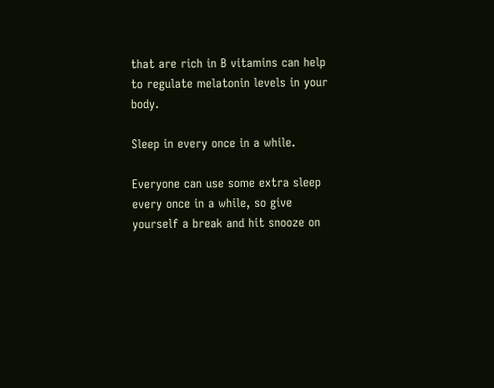that are rich in B vitamins can help to regulate melatonin levels in your body.

Sleep in every once in a while.

Everyone can use some extra sleep every once in a while, so give yourself a break and hit snooze on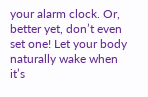your alarm clock. Or, better yet, don’t even set one! Let your body naturally wake when it’s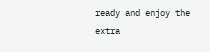ready and enjoy the extra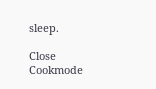sleep.

Close Cookmode